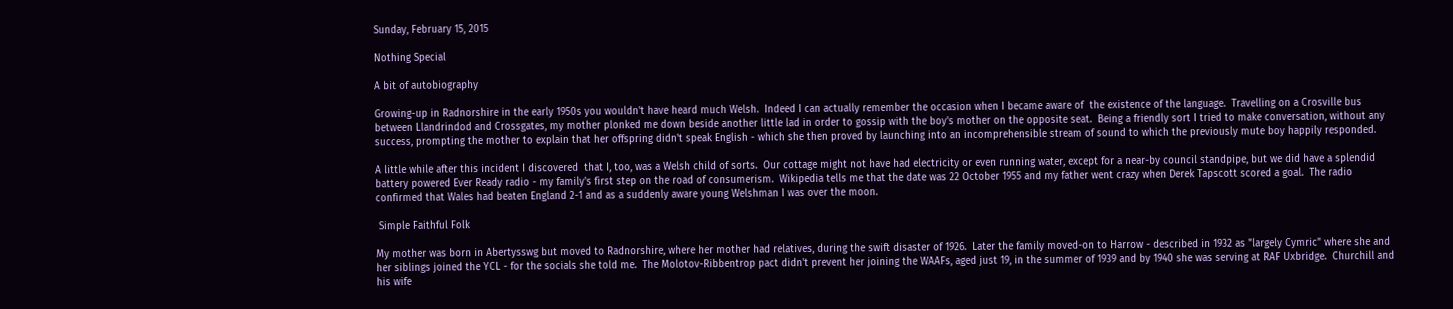Sunday, February 15, 2015

Nothing Special

A bit of autobiography

Growing-up in Radnorshire in the early 1950s you wouldn't have heard much Welsh.  Indeed I can actually remember the occasion when I became aware of  the existence of the language.  Travelling on a Crosville bus between Llandrindod and Crossgates, my mother plonked me down beside another little lad in order to gossip with the boy's mother on the opposite seat.  Being a friendly sort I tried to make conversation, without any success, prompting the mother to explain that her offspring didn't speak English - which she then proved by launching into an incomprehensible stream of sound to which the previously mute boy happily responded.

A little while after this incident I discovered  that I, too, was a Welsh child of sorts.  Our cottage might not have had electricity or even running water, except for a near-by council standpipe, but we did have a splendid battery powered Ever Ready radio - my family's first step on the road of consumerism.  Wikipedia tells me that the date was 22 October 1955 and my father went crazy when Derek Tapscott scored a goal.  The radio confirmed that Wales had beaten England 2-1 and as a suddenly aware young Welshman I was over the moon.

 Simple Faithful Folk

My mother was born in Abertysswg but moved to Radnorshire, where her mother had relatives, during the swift disaster of 1926.  Later the family moved-on to Harrow - described in 1932 as "largely Cymric" where she and her siblings joined the YCL - for the socials she told me.  The Molotov-Ribbentrop pact didn't prevent her joining the WAAFs, aged just 19, in the summer of 1939 and by 1940 she was serving at RAF Uxbridge.  Churchill and his wife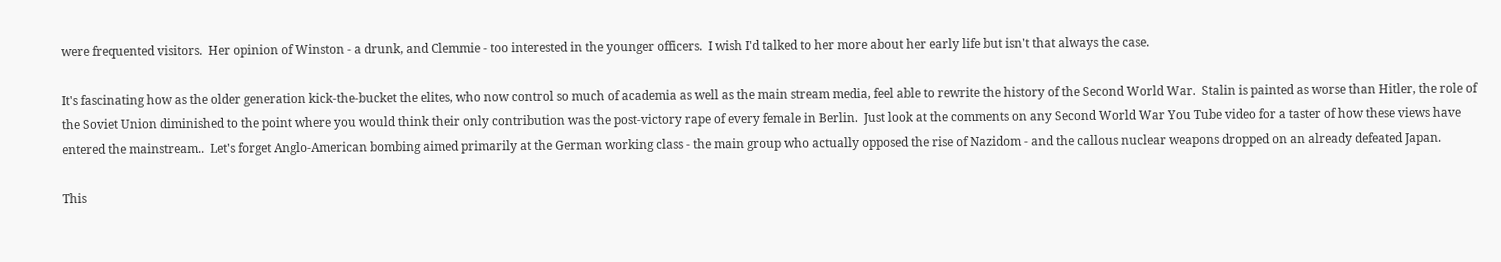were frequented visitors.  Her opinion of Winston - a drunk, and Clemmie - too interested in the younger officers.  I wish I'd talked to her more about her early life but isn't that always the case.

It's fascinating how as the older generation kick-the-bucket the elites, who now control so much of academia as well as the main stream media, feel able to rewrite the history of the Second World War.  Stalin is painted as worse than Hitler, the role of the Soviet Union diminished to the point where you would think their only contribution was the post-victory rape of every female in Berlin.  Just look at the comments on any Second World War You Tube video for a taster of how these views have entered the mainstream..  Let's forget Anglo-American bombing aimed primarily at the German working class - the main group who actually opposed the rise of Nazidom - and the callous nuclear weapons dropped on an already defeated Japan.

This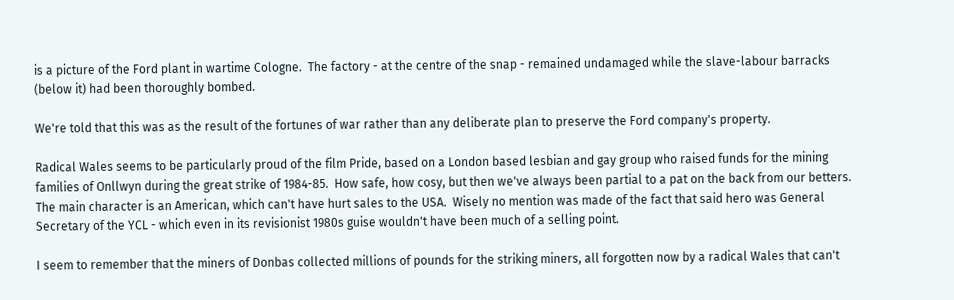is a picture of the Ford plant in wartime Cologne.  The factory - at the centre of the snap - remained undamaged while the slave-labour barracks (below it) had been thoroughly bombed.

We're told that this was as the result of the fortunes of war rather than any deliberate plan to preserve the Ford company's property.

Radical Wales seems to be particularly proud of the film Pride, based on a London based lesbian and gay group who raised funds for the mining families of Onllwyn during the great strike of 1984-85.  How safe, how cosy, but then we've always been partial to a pat on the back from our betters.  The main character is an American, which can't have hurt sales to the USA.  Wisely no mention was made of the fact that said hero was General Secretary of the YCL - which even in its revisionist 1980s guise wouldn't have been much of a selling point.

I seem to remember that the miners of Donbas collected millions of pounds for the striking miners, all forgotten now by a radical Wales that can't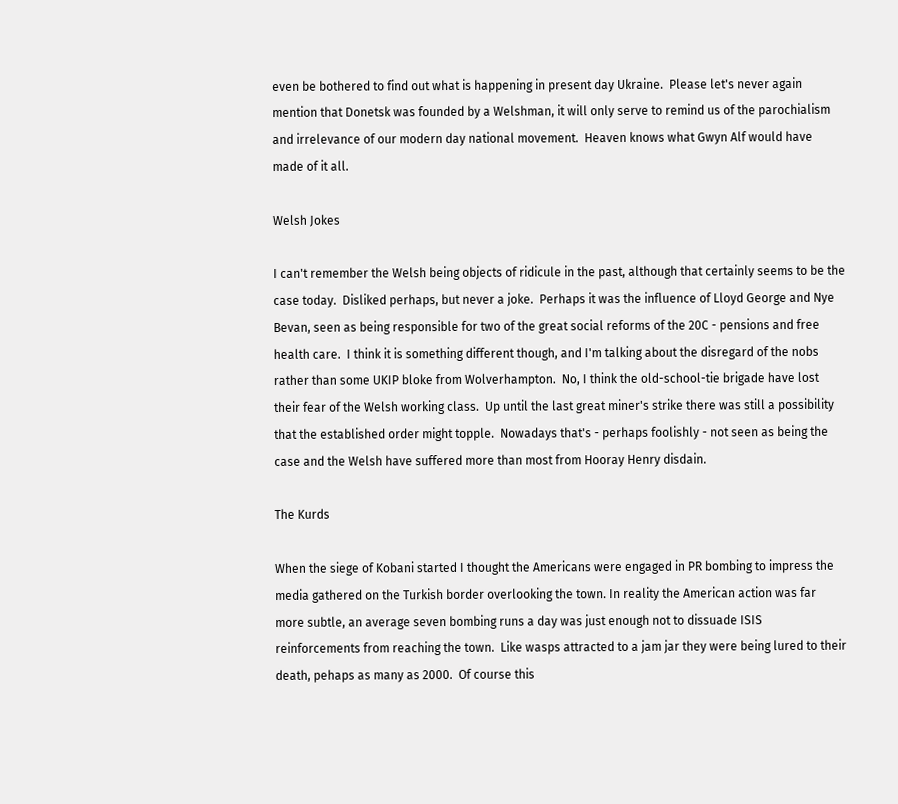even be bothered to find out what is happening in present day Ukraine.  Please let's never again mention that Donetsk was founded by a Welshman, it will only serve to remind us of the parochialism and irrelevance of our modern day national movement.  Heaven knows what Gwyn Alf would have made of it all.

Welsh Jokes

I can't remember the Welsh being objects of ridicule in the past, although that certainly seems to be the case today.  Disliked perhaps, but never a joke.  Perhaps it was the influence of Lloyd George and Nye Bevan, seen as being responsible for two of the great social reforms of the 20C - pensions and free health care.  I think it is something different though, and I'm talking about the disregard of the nobs rather than some UKIP bloke from Wolverhampton.  No, I think the old-school-tie brigade have lost their fear of the Welsh working class.  Up until the last great miner's strike there was still a possibility that the established order might topple.  Nowadays that's - perhaps foolishly - not seen as being the case and the Welsh have suffered more than most from Hooray Henry disdain.

The Kurds

When the siege of Kobani started I thought the Americans were engaged in PR bombing to impress the media gathered on the Turkish border overlooking the town. In reality the American action was far more subtle, an average seven bombing runs a day was just enough not to dissuade ISIS reinforcements from reaching the town.  Like wasps attracted to a jam jar they were being lured to their death, pehaps as many as 2000.  Of course this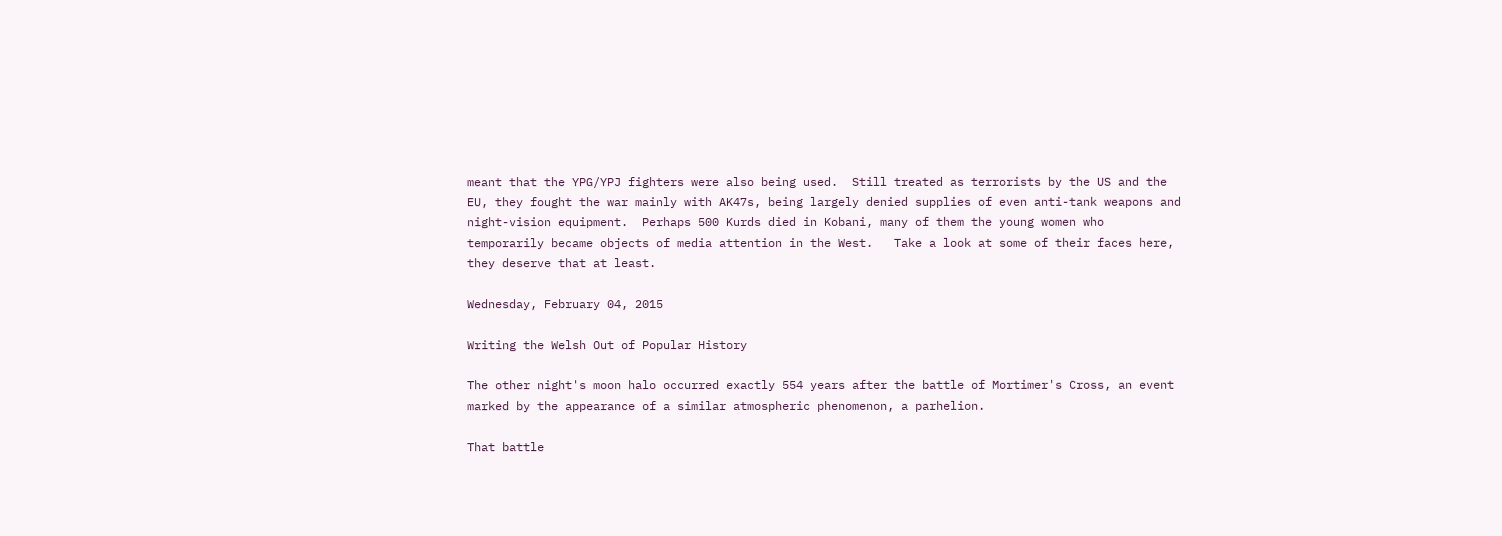meant that the YPG/YPJ fighters were also being used.  Still treated as terrorists by the US and the EU, they fought the war mainly with AK47s, being largely denied supplies of even anti-tank weapons and night-vision equipment.  Perhaps 500 Kurds died in Kobani, many of them the young women who temporarily became objects of media attention in the West.   Take a look at some of their faces here, they deserve that at least.

Wednesday, February 04, 2015

Writing the Welsh Out of Popular History

The other night's moon halo occurred exactly 554 years after the battle of Mortimer's Cross, an event marked by the appearance of a similar atmospheric phenomenon, a parhelion.

That battle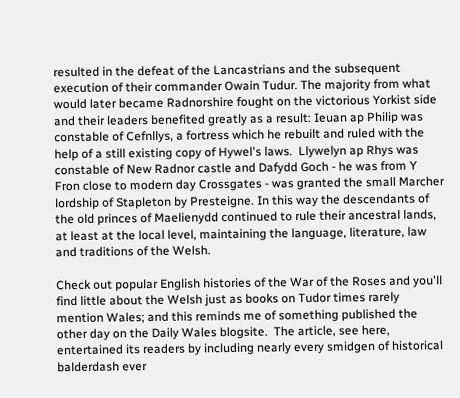resulted in the defeat of the Lancastrians and the subsequent execution of their commander Owain Tudur. The majority from what would later became Radnorshire fought on the victorious Yorkist side and their leaders benefited greatly as a result: Ieuan ap Philip was constable of Cefnllys, a fortress which he rebuilt and ruled with the help of a still existing copy of Hywel's laws.  Llywelyn ap Rhys was constable of New Radnor castle and Dafydd Goch - he was from Y Fron close to modern day Crossgates - was granted the small Marcher lordship of Stapleton by Presteigne. In this way the descendants of the old princes of Maelienydd continued to rule their ancestral lands, at least at the local level, maintaining the language, literature, law and traditions of the Welsh.

Check out popular English histories of the War of the Roses and you'll find little about the Welsh just as books on Tudor times rarely mention Wales; and this reminds me of something published the other day on the Daily Wales blogsite.  The article, see here, entertained its readers by including nearly every smidgen of historical balderdash ever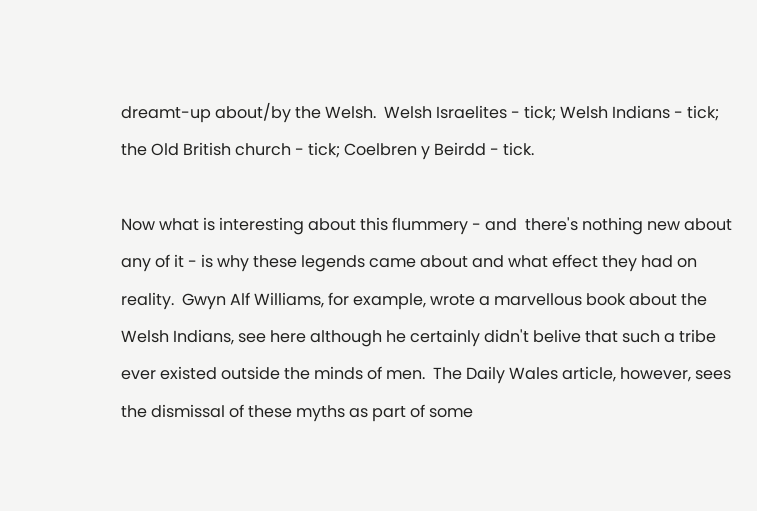dreamt-up about/by the Welsh.  Welsh Israelites - tick; Welsh Indians - tick; the Old British church - tick; Coelbren y Beirdd - tick.

Now what is interesting about this flummery - and  there's nothing new about any of it - is why these legends came about and what effect they had on reality.  Gwyn Alf Williams, for example, wrote a marvellous book about the Welsh Indians, see here although he certainly didn't belive that such a tribe ever existed outside the minds of men.  The Daily Wales article, however, sees the dismissal of these myths as part of some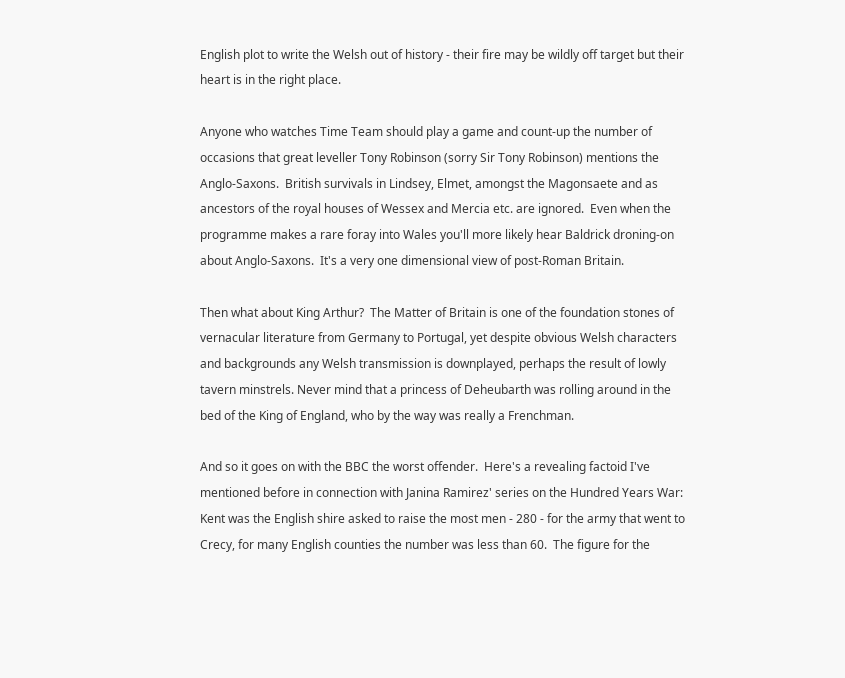English plot to write the Welsh out of history - their fire may be wildly off target but their heart is in the right place.

Anyone who watches Time Team should play a game and count-up the number of occasions that great leveller Tony Robinson (sorry Sir Tony Robinson) mentions the Anglo-Saxons.  British survivals in Lindsey, Elmet, amongst the Magonsaete and as ancestors of the royal houses of Wessex and Mercia etc. are ignored.  Even when the programme makes a rare foray into Wales you'll more likely hear Baldrick droning-on about Anglo-Saxons.  It's a very one dimensional view of post-Roman Britain.

Then what about King Arthur?  The Matter of Britain is one of the foundation stones of vernacular literature from Germany to Portugal, yet despite obvious Welsh characters and backgrounds any Welsh transmission is downplayed, perhaps the result of lowly tavern minstrels. Never mind that a princess of Deheubarth was rolling around in the bed of the King of England, who by the way was really a Frenchman.

And so it goes on with the BBC the worst offender.  Here's a revealing factoid I've mentioned before in connection with Janina Ramirez' series on the Hundred Years War: Kent was the English shire asked to raise the most men - 280 - for the army that went to Crecy, for many English counties the number was less than 60.  The figure for the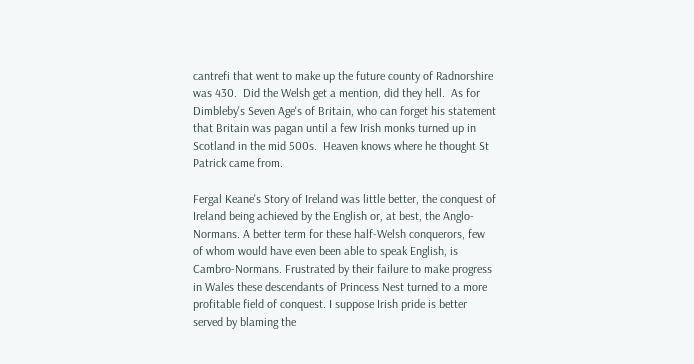cantrefi that went to make up the future county of Radnorshire was 430.  Did the Welsh get a mention, did they hell.  As for Dimbleby's Seven Age's of Britain, who can forget his statement that Britain was pagan until a few Irish monks turned up in Scotland in the mid 500s.  Heaven knows where he thought St Patrick came from.

Fergal Keane's Story of Ireland was little better, the conquest of Ireland being achieved by the English or, at best, the Anglo-Normans. A better term for these half-Welsh conquerors, few of whom would have even been able to speak English, is Cambro-Normans. Frustrated by their failure to make progress in Wales these descendants of Princess Nest turned to a more profitable field of conquest. I suppose Irish pride is better served by blaming the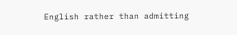English rather than admitting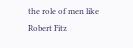the role of men like Robert Fitz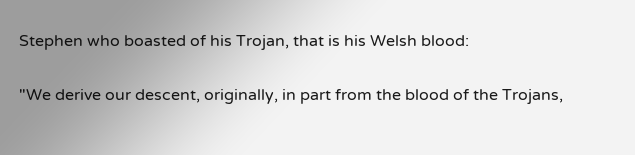Stephen who boasted of his Trojan, that is his Welsh blood:

"We derive our descent, originally, in part from the blood of the Trojans,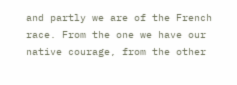and partly we are of the French race. From the one we have our native courage, from the other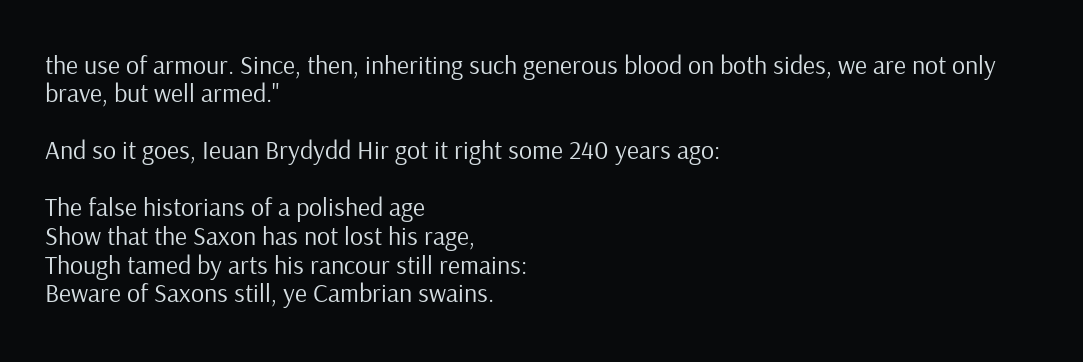the use of armour. Since, then, inheriting such generous blood on both sides, we are not only brave, but well armed."

And so it goes, Ieuan Brydydd Hir got it right some 240 years ago:

The false historians of a polished age
Show that the Saxon has not lost his rage,
Though tamed by arts his rancour still remains:
Beware of Saxons still, ye Cambrian swains.